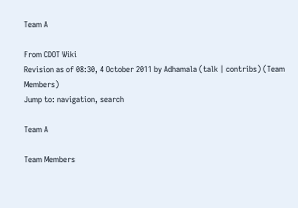Team A

From CDOT Wiki
Revision as of 08:30, 4 October 2011 by Adhamala (talk | contribs) (Team Members)
Jump to: navigation, search

Team A

Team Members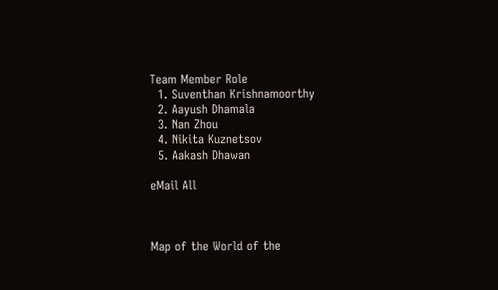Team Member Role
  1. Suventhan Krishnamoorthy
  2. Aayush Dhamala
  3. Nan Zhou
  4. Nikita Kuznetsov
  5. Aakash Dhawan

eMail All



Map of the World of the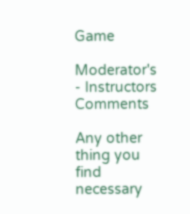Game

Moderator's - Instructors Comments

Any other thing you find necessary